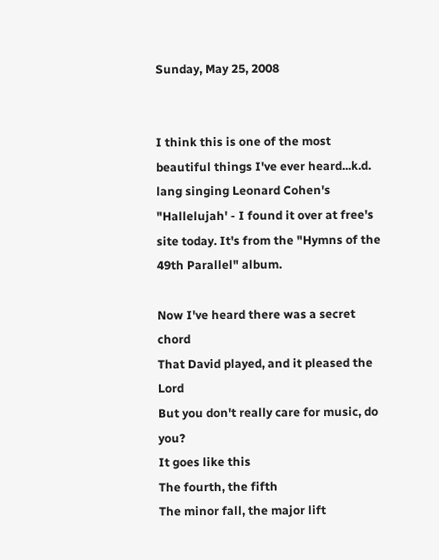Sunday, May 25, 2008


I think this is one of the most beautiful things I've ever heard...k.d. lang singing Leonard Cohen's "Hallelujah' - I found it over at free's site today. It's from the "Hymns of the 49th Parallel" album.

Now I've heard there was a secret chord
That David played, and it pleased the Lord
But you don't really care for music, do you?
It goes like this
The fourth, the fifth
The minor fall, the major lift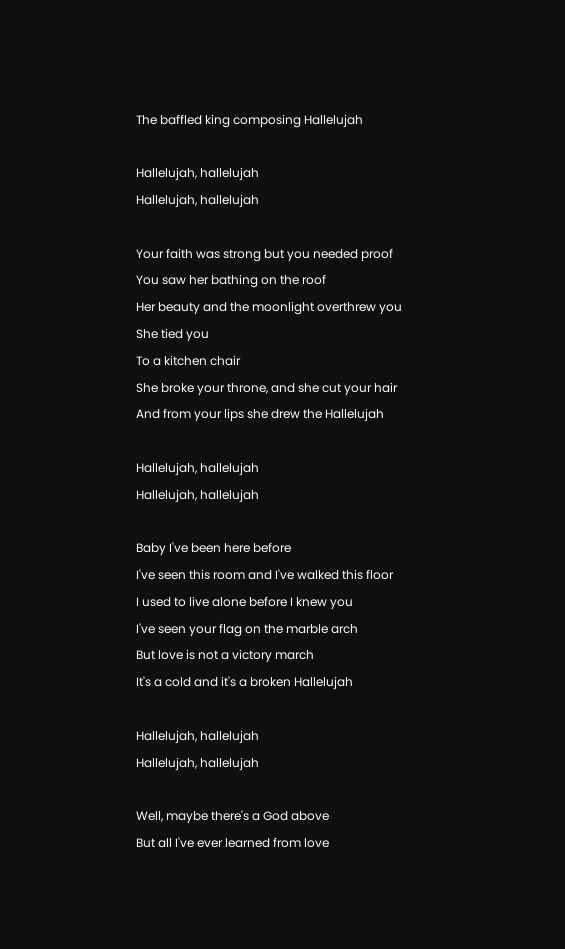The baffled king composing Hallelujah

Hallelujah, hallelujah
Hallelujah, hallelujah

Your faith was strong but you needed proof
You saw her bathing on the roof
Her beauty and the moonlight overthrew you
She tied you
To a kitchen chair
She broke your throne, and she cut your hair
And from your lips she drew the Hallelujah

Hallelujah, hallelujah
Hallelujah, hallelujah

Baby I've been here before
I've seen this room and I've walked this floor
I used to live alone before I knew you
I've seen your flag on the marble arch
But love is not a victory march
It's a cold and it's a broken Hallelujah

Hallelujah, hallelujah
Hallelujah, hallelujah

Well, maybe there's a God above
But all I've ever learned from love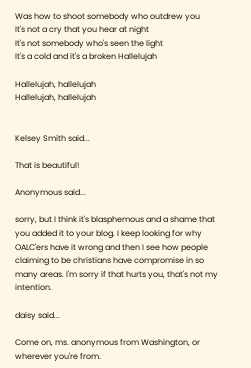Was how to shoot somebody who outdrew you
It's not a cry that you hear at night
It's not somebody who's seen the light
It's a cold and it's a broken Hallelujah

Hallelujah, hallelujah
Hallelujah, hallelujah


Kelsey Smith said...

That is beautiful!

Anonymous said...

sorry, but I think it's blasphemous and a shame that you added it to your blog. I keep looking for why OALC'ers have it wrong and then I see how people claiming to be christians have compromise in so many areas. I'm sorry if that hurts you, that's not my intention.

daisy said...

Come on, ms. anonymous from Washington, or wherever you're from.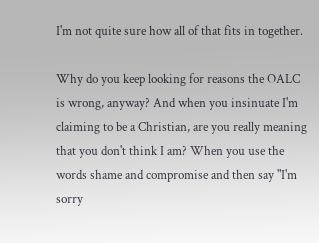I'm not quite sure how all of that fits in together.

Why do you keep looking for reasons the OALC is wrong, anyway? And when you insinuate I'm claiming to be a Christian, are you really meaning that you don't think I am? When you use the words shame and compromise and then say "I'm sorry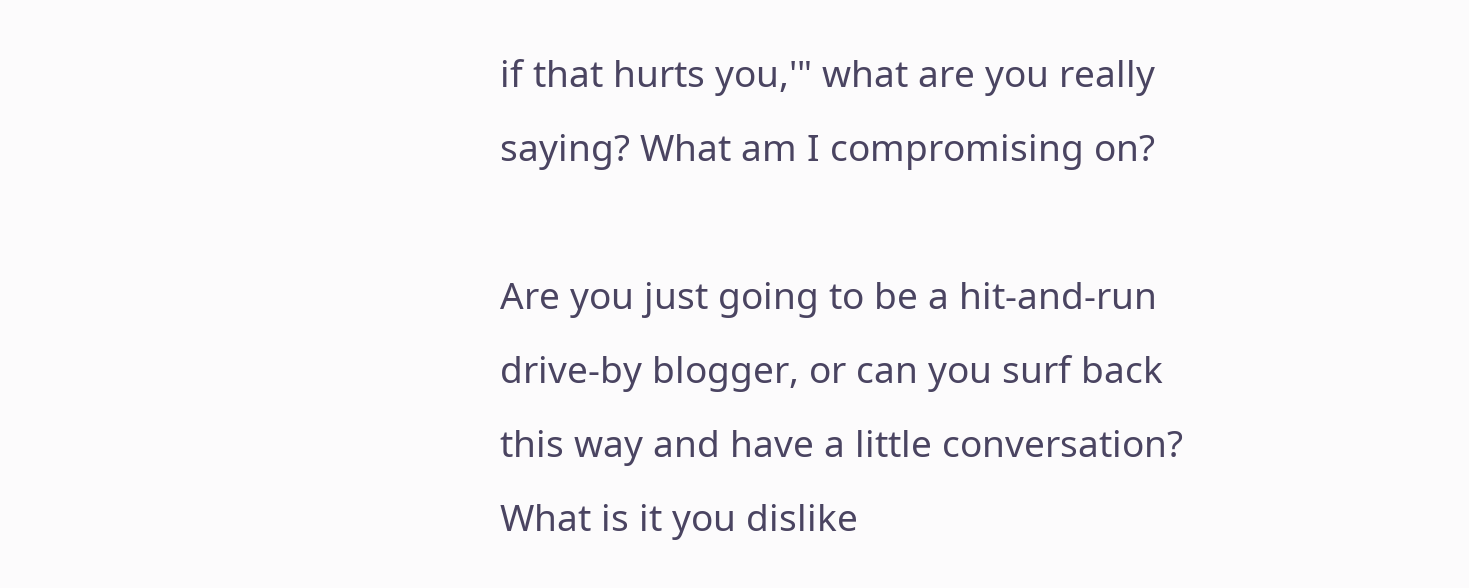if that hurts you,'" what are you really saying? What am I compromising on?

Are you just going to be a hit-and-run drive-by blogger, or can you surf back this way and have a little conversation? What is it you dislike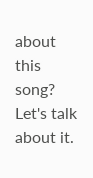about this song? Let's talk about it.